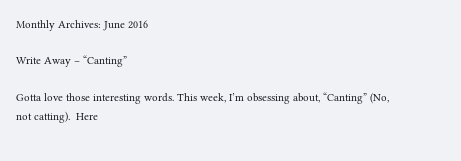Monthly Archives: June 2016

Write Away – “Canting”

Gotta love those interesting words. This week, I’m obsessing about, “Canting” (No, not catting).  Here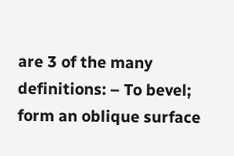are 3 of the many definitions: – To bevel; form an oblique surface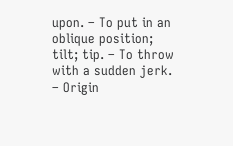upon. – To put in an oblique position; tilt; tip. – To throw with a sudden jerk. – Origin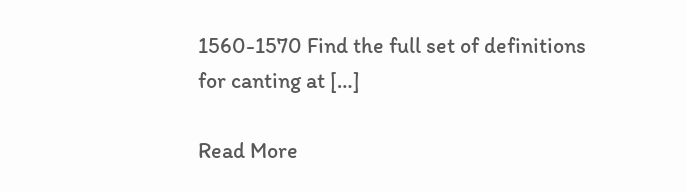1560-1570 Find the full set of definitions for canting at […]

Read More